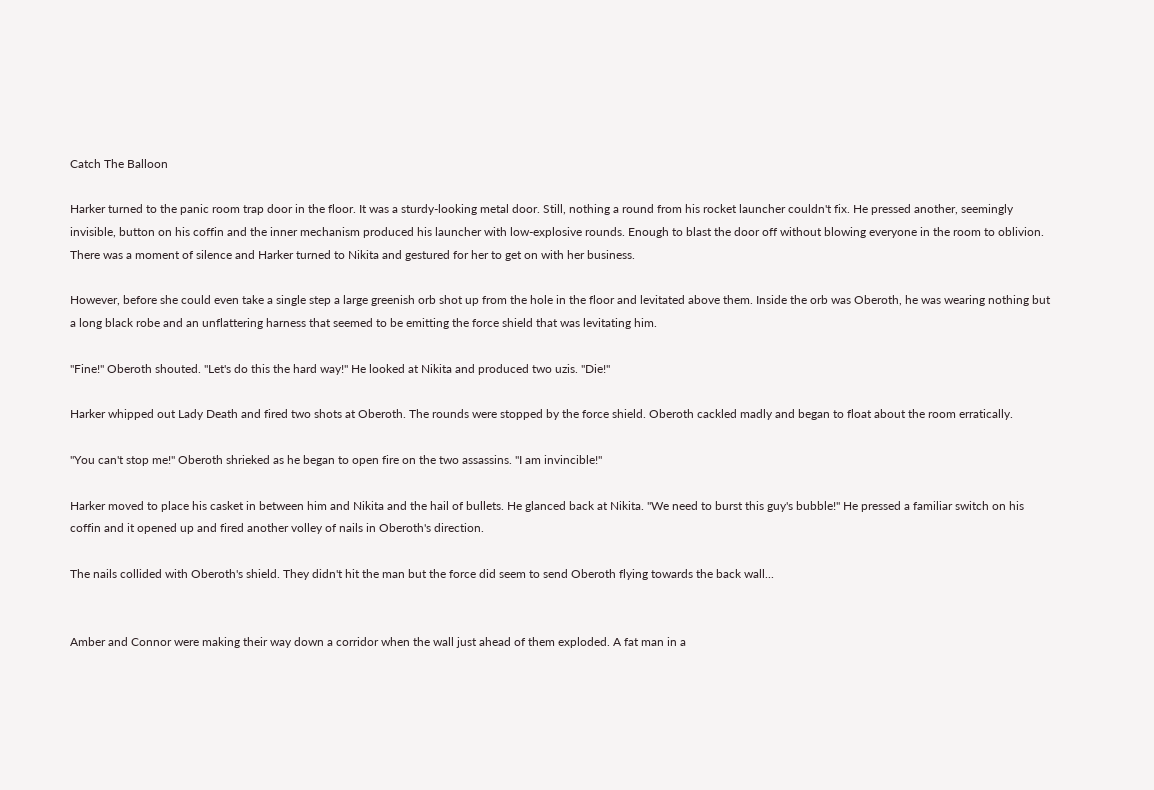Catch The Balloon

Harker turned to the panic room trap door in the floor. It was a sturdy-looking metal door. Still, nothing a round from his rocket launcher couldn't fix. He pressed another, seemingly invisible, button on his coffin and the inner mechanism produced his launcher with low-explosive rounds. Enough to blast the door off without blowing everyone in the room to oblivion. There was a moment of silence and Harker turned to Nikita and gestured for her to get on with her business.

However, before she could even take a single step a large greenish orb shot up from the hole in the floor and levitated above them. Inside the orb was Oberoth, he was wearing nothing but a long black robe and an unflattering harness that seemed to be emitting the force shield that was levitating him.

"Fine!" Oberoth shouted. "Let's do this the hard way!" He looked at Nikita and produced two uzis. "Die!"

Harker whipped out Lady Death and fired two shots at Oberoth. The rounds were stopped by the force shield. Oberoth cackled madly and began to float about the room erratically.

"You can't stop me!" Oberoth shrieked as he began to open fire on the two assassins. "I am invincible!"

Harker moved to place his casket in between him and Nikita and the hail of bullets. He glanced back at Nikita. "We need to burst this guy's bubble!" He pressed a familiar switch on his coffin and it opened up and fired another volley of nails in Oberoth's direction.

The nails collided with Oberoth's shield. They didn't hit the man but the force did seem to send Oberoth flying towards the back wall...


Amber and Connor were making their way down a corridor when the wall just ahead of them exploded. A fat man in a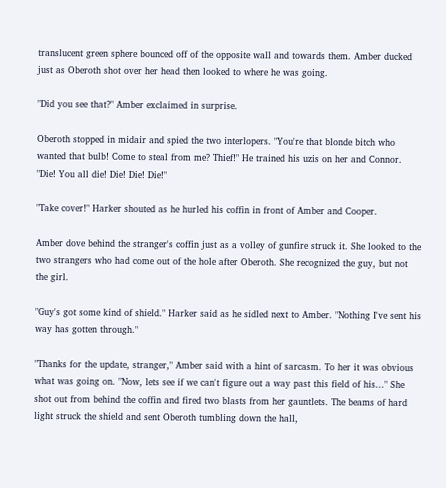translucent green sphere bounced off of the opposite wall and towards them. Amber ducked just as Oberoth shot over her head then looked to where he was going.

"Did you see that?" Amber exclaimed in surprise.

Oberoth stopped in midair and spied the two interlopers. "You're that blonde bitch who wanted that bulb! Come to steal from me? Thief!" He trained his uzis on her and Connor. "Die! You all die! Die! Die! Die!"

"Take cover!" Harker shouted as he hurled his coffin in front of Amber and Cooper.

Amber dove behind the stranger's coffin just as a volley of gunfire struck it. She looked to the two strangers who had come out of the hole after Oberoth. She recognized the guy, but not the girl.

"Guy's got some kind of shield." Harker said as he sidled next to Amber. "Nothing I've sent his way has gotten through."

"Thanks for the update, stranger," Amber said with a hint of sarcasm. To her it was obvious what was going on. "Now, lets see if we can't figure out a way past this field of his..." She shot out from behind the coffin and fired two blasts from her gauntlets. The beams of hard light struck the shield and sent Oberoth tumbling down the hall,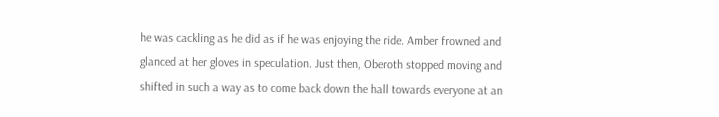he was cackling as he did as if he was enjoying the ride. Amber frowned and glanced at her gloves in speculation. Just then, Oberoth stopped moving and shifted in such a way as to come back down the hall towards everyone at an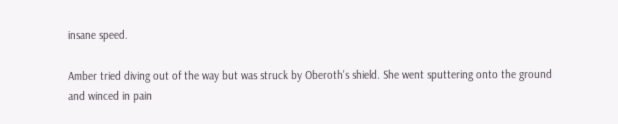insane speed.

Amber tried diving out of the way but was struck by Oberoth's shield. She went sputtering onto the ground and winced in pain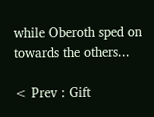while Oberoth sped on towards the others...

< Prev : Gift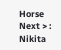Horse Next > : Nikita